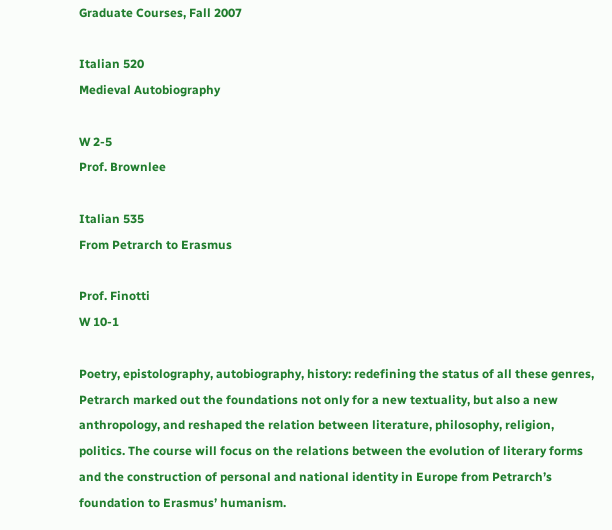Graduate Courses, Fall 2007

Italian 520
Medieval Autobiography

W 2-5
Prof. Brownlee

Italian 535
From Petrarch to Erasmus

Prof. Finotti
W 10-1

Poetry, epistolography, autobiography, history: redefining the status of all these genres, Petrarch marked out the foundations not only for a new textuality, but also a new anthropology, and reshaped the relation between literature, philosophy, religion, politics. The course will focus on the relations between the evolution of literary forms and the construction of personal and national identity in Europe from Petrarch’s foundation to Erasmus’ humanism.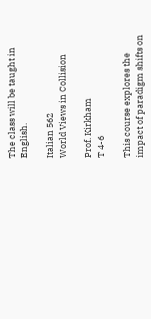The class will be taught in English.

Italian 562
World Views in Collision

Prof. Kirkham
T 4-6

This course explores the impact of paradigm shifts on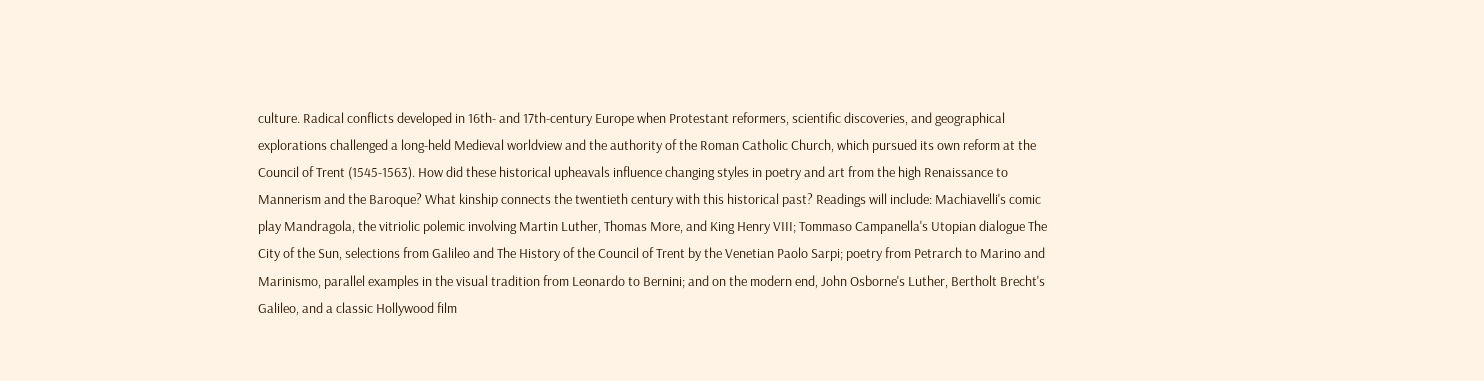culture. Radical conflicts developed in 16th- and 17th-century Europe when Protestant reformers, scientific discoveries, and geographical explorations challenged a long-held Medieval worldview and the authority of the Roman Catholic Church, which pursued its own reform at the Council of Trent (1545-1563). How did these historical upheavals influence changing styles in poetry and art from the high Renaissance to Mannerism and the Baroque? What kinship connects the twentieth century with this historical past? Readings will include: Machiavelli's comic play Mandragola, the vitriolic polemic involving Martin Luther, Thomas More, and King Henry VIII; Tommaso Campanella's Utopian dialogue The City of the Sun, selections from Galileo and The History of the Council of Trent by the Venetian Paolo Sarpi; poetry from Petrarch to Marino and Marinismo, parallel examples in the visual tradition from Leonardo to Bernini; and on the modern end, John Osborne's Luther, Bertholt Brecht's Galileo, and a classic Hollywood film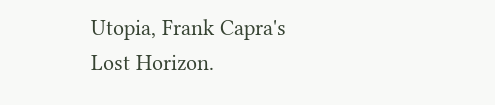Utopia, Frank Capra's Lost Horizon.